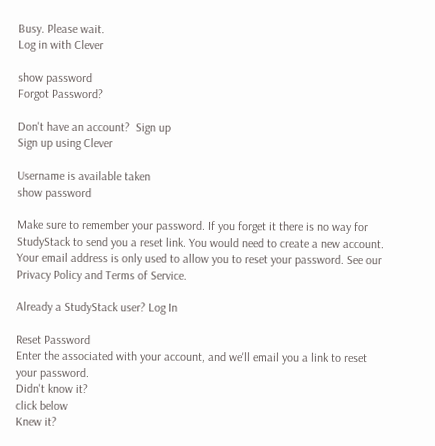Busy. Please wait.
Log in with Clever

show password
Forgot Password?

Don't have an account?  Sign up
Sign up using Clever

Username is available taken
show password

Make sure to remember your password. If you forget it there is no way for StudyStack to send you a reset link. You would need to create a new account.
Your email address is only used to allow you to reset your password. See our Privacy Policy and Terms of Service.

Already a StudyStack user? Log In

Reset Password
Enter the associated with your account, and we'll email you a link to reset your password.
Didn't know it?
click below
Knew it?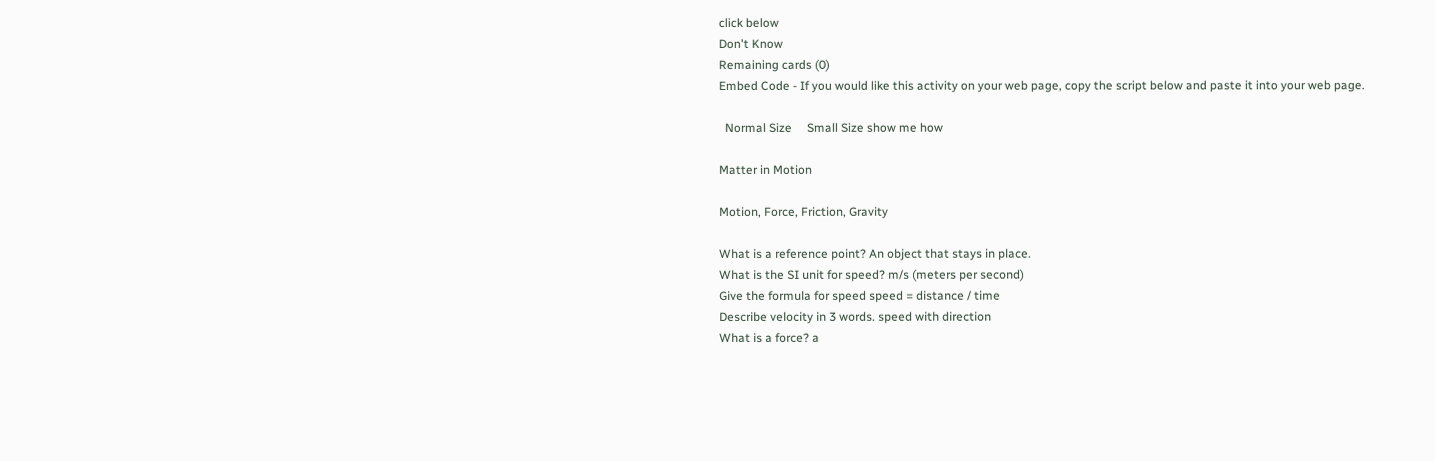click below
Don't Know
Remaining cards (0)
Embed Code - If you would like this activity on your web page, copy the script below and paste it into your web page.

  Normal Size     Small Size show me how

Matter in Motion

Motion, Force, Friction, Gravity

What is a reference point? An object that stays in place.
What is the SI unit for speed? m/s (meters per second)
Give the formula for speed speed = distance / time
Describe velocity in 3 words. speed with direction
What is a force? a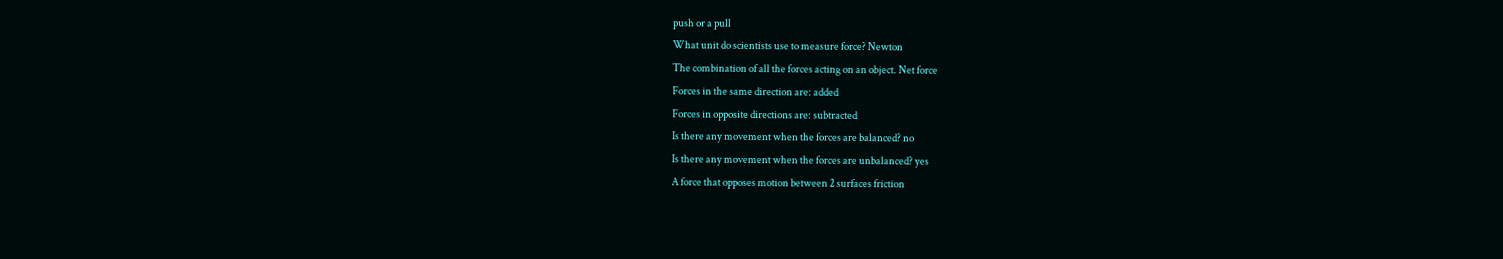push or a pull
What unit do scientists use to measure force? Newton
The combination of all the forces acting on an object. Net force
Forces in the same direction are: added
Forces in opposite directions are: subtracted
Is there any movement when the forces are balanced? no
Is there any movement when the forces are unbalanced? yes
A force that opposes motion between 2 surfaces friction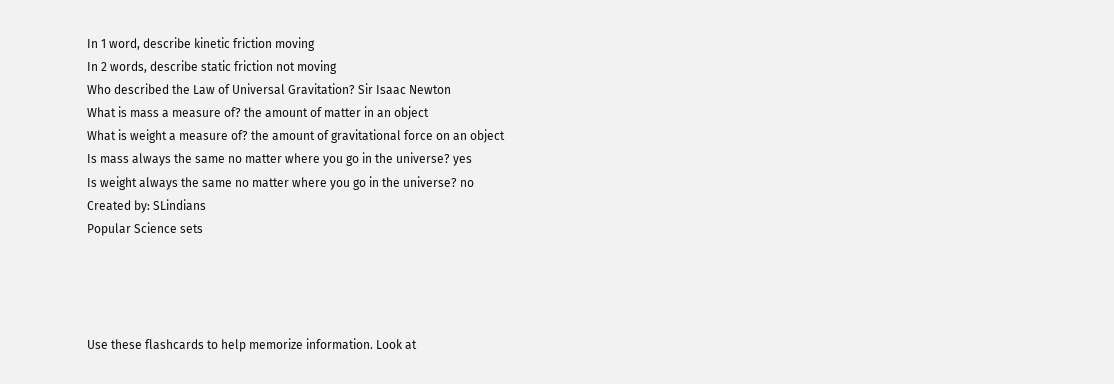In 1 word, describe kinetic friction moving
In 2 words, describe static friction not moving
Who described the Law of Universal Gravitation? Sir Isaac Newton
What is mass a measure of? the amount of matter in an object
What is weight a measure of? the amount of gravitational force on an object
Is mass always the same no matter where you go in the universe? yes
Is weight always the same no matter where you go in the universe? no
Created by: SLindians
Popular Science sets




Use these flashcards to help memorize information. Look at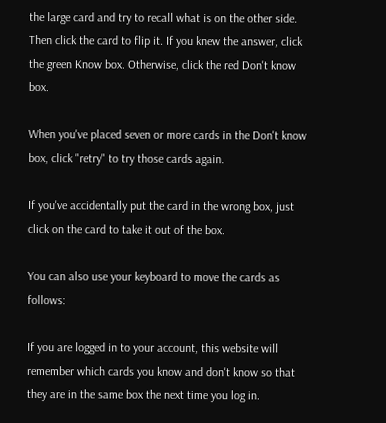the large card and try to recall what is on the other side. Then click the card to flip it. If you knew the answer, click the green Know box. Otherwise, click the red Don't know box.

When you've placed seven or more cards in the Don't know box, click "retry" to try those cards again.

If you've accidentally put the card in the wrong box, just click on the card to take it out of the box.

You can also use your keyboard to move the cards as follows:

If you are logged in to your account, this website will remember which cards you know and don't know so that they are in the same box the next time you log in.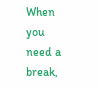When you need a break,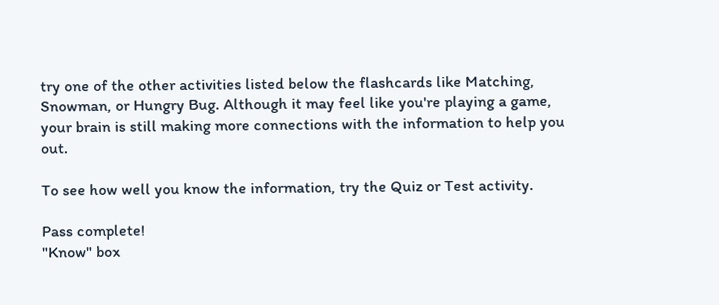try one of the other activities listed below the flashcards like Matching, Snowman, or Hungry Bug. Although it may feel like you're playing a game, your brain is still making more connections with the information to help you out.

To see how well you know the information, try the Quiz or Test activity.

Pass complete!
"Know" box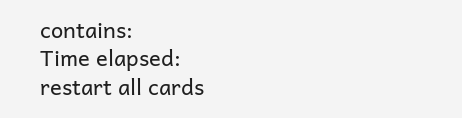contains:
Time elapsed:
restart all cards